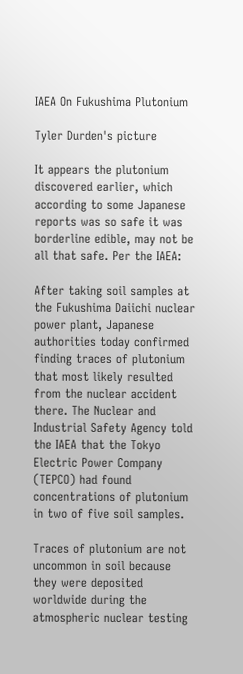IAEA On Fukushima Plutonium

Tyler Durden's picture

It appears the plutonium discovered earlier, which according to some Japanese reports was so safe it was borderline edible, may not be all that safe. Per the IAEA:

After taking soil samples at the Fukushima Daiichi nuclear power plant, Japanese authorities today confirmed finding traces of plutonium that most likely resulted from the nuclear accident there. The Nuclear and Industrial Safety Agency told the IAEA that the Tokyo Electric Power Company (TEPCO) had found concentrations of plutonium in two of five soil samples.

Traces of plutonium are not uncommon in soil because they were deposited worldwide during the atmospheric nuclear testing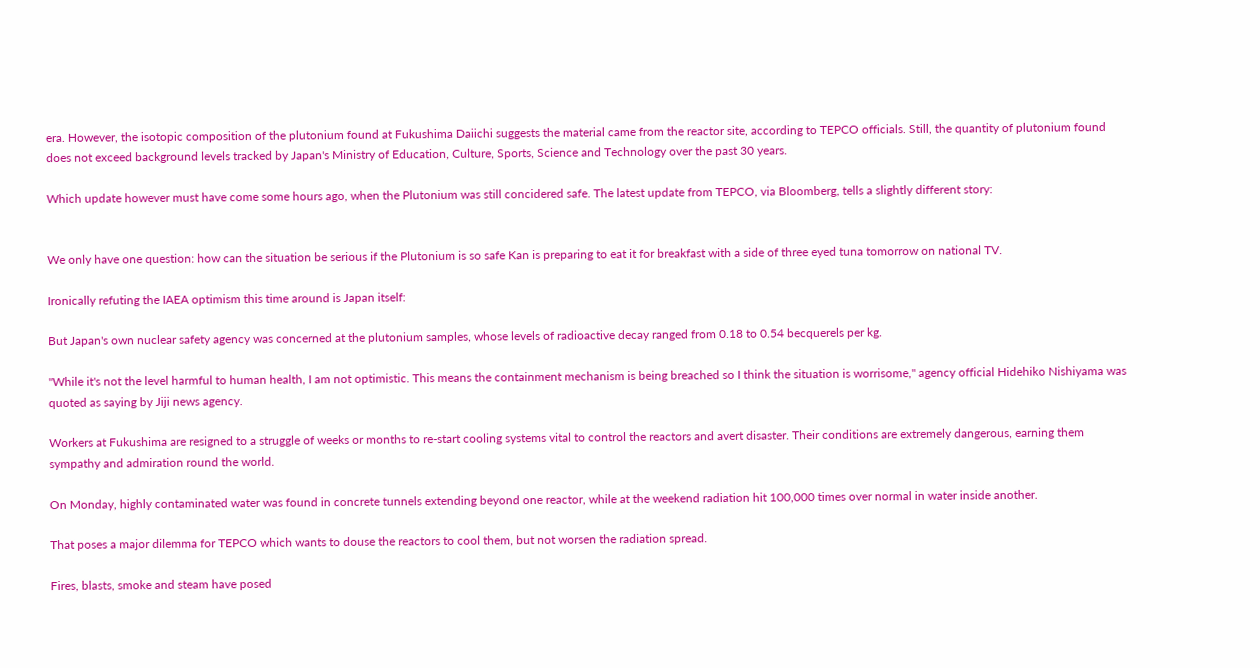era. However, the isotopic composition of the plutonium found at Fukushima Daiichi suggests the material came from the reactor site, according to TEPCO officials. Still, the quantity of plutonium found does not exceed background levels tracked by Japan's Ministry of Education, Culture, Sports, Science and Technology over the past 30 years.

Which update however must have come some hours ago, when the Plutonium was still concidered safe. The latest update from TEPCO, via Bloomberg, tells a slightly different story:


We only have one question: how can the situation be serious if the Plutonium is so safe Kan is preparing to eat it for breakfast with a side of three eyed tuna tomorrow on national TV.

Ironically refuting the IAEA optimism this time around is Japan itself:

But Japan's own nuclear safety agency was concerned at the plutonium samples, whose levels of radioactive decay ranged from 0.18 to 0.54 becquerels per kg.

"While it's not the level harmful to human health, I am not optimistic. This means the containment mechanism is being breached so I think the situation is worrisome," agency official Hidehiko Nishiyama was quoted as saying by Jiji news agency.

Workers at Fukushima are resigned to a struggle of weeks or months to re-start cooling systems vital to control the reactors and avert disaster. Their conditions are extremely dangerous, earning them sympathy and admiration round the world.

On Monday, highly contaminated water was found in concrete tunnels extending beyond one reactor, while at the weekend radiation hit 100,000 times over normal in water inside another.

That poses a major dilemma for TEPCO which wants to douse the reactors to cool them, but not worsen the radiation spread.

Fires, blasts, smoke and steam have posed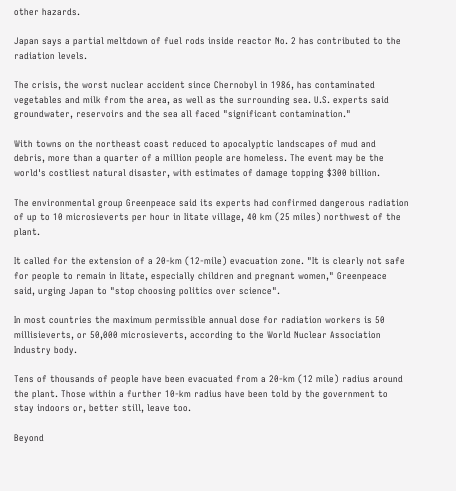other hazards.

Japan says a partial meltdown of fuel rods inside reactor No. 2 has contributed to the radiation levels.

The crisis, the worst nuclear accident since Chernobyl in 1986, has contaminated vegetables and milk from the area, as well as the surrounding sea. U.S. experts said groundwater, reservoirs and the sea all faced "significant contamination."

With towns on the northeast coast reduced to apocalyptic landscapes of mud and debris, more than a quarter of a million people are homeless. The event may be the world's costliest natural disaster, with estimates of damage topping $300 billion.

The environmental group Greenpeace said its experts had confirmed dangerous radiation of up to 10 microsieverts per hour in Iitate village, 40 km (25 miles) northwest of the plant.

It called for the extension of a 20-km (12-mile) evacuation zone. "It is clearly not safe for people to remain in Iitate, especially children and pregnant women," Greenpeace said, urging Japan to "stop choosing politics over science".

In most countries the maximum permissible annual dose for radiation workers is 50 millisieverts, or 50,000 microsieverts, according to the World Nuclear Association Industry body.

Tens of thousands of people have been evacuated from a 20-km (12 mile) radius around the plant. Those within a further 10-km radius have been told by the government to stay indoors or, better still, leave too.

Beyond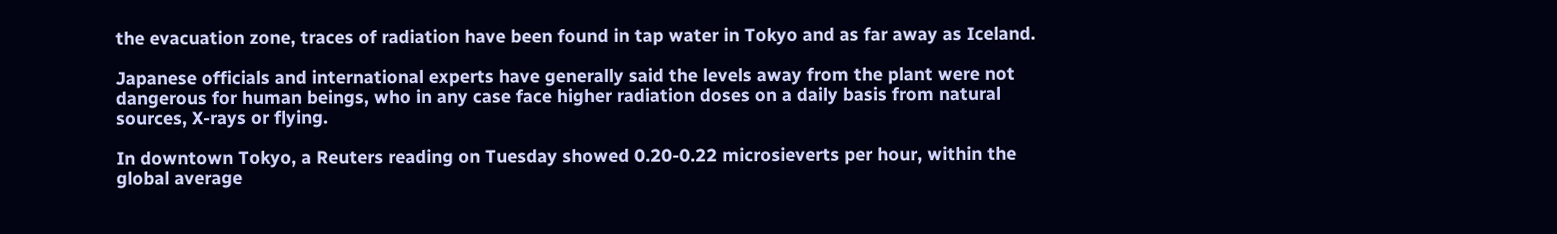the evacuation zone, traces of radiation have been found in tap water in Tokyo and as far away as Iceland.

Japanese officials and international experts have generally said the levels away from the plant were not dangerous for human beings, who in any case face higher radiation doses on a daily basis from natural sources, X-rays or flying.

In downtown Tokyo, a Reuters reading on Tuesday showed 0.20-0.22 microsieverts per hour, within the global average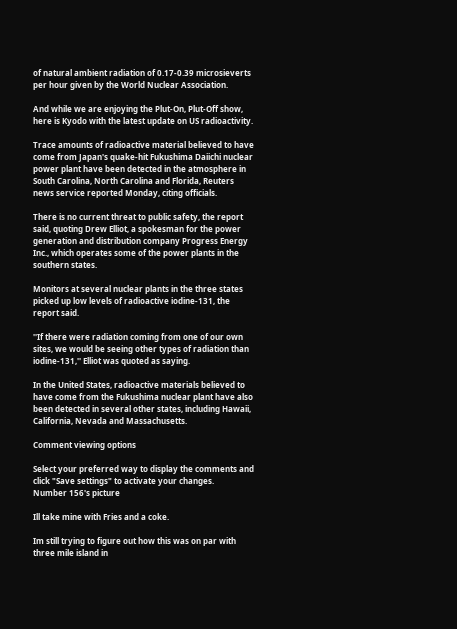of natural ambient radiation of 0.17-0.39 microsieverts per hour given by the World Nuclear Association.

And while we are enjoying the Plut-On, Plut-Off show, here is Kyodo with the latest update on US radioactivity.

Trace amounts of radioactive material believed to have come from Japan's quake-hit Fukushima Daiichi nuclear power plant have been detected in the atmosphere in South Carolina, North Carolina and Florida, Reuters news service reported Monday, citing officials.

There is no current threat to public safety, the report said, quoting Drew Elliot, a spokesman for the power generation and distribution company Progress Energy Inc., which operates some of the power plants in the southern states.

Monitors at several nuclear plants in the three states picked up low levels of radioactive iodine-131, the report said.

''If there were radiation coming from one of our own sites, we would be seeing other types of radiation than iodine-131,'' Elliot was quoted as saying.

In the United States, radioactive materials believed to have come from the Fukushima nuclear plant have also been detected in several other states, including Hawaii, California, Nevada and Massachusetts.

Comment viewing options

Select your preferred way to display the comments and click "Save settings" to activate your changes.
Number 156's picture

Ill take mine with Fries and a coke.

Im still trying to figure out how this was on par with three mile island in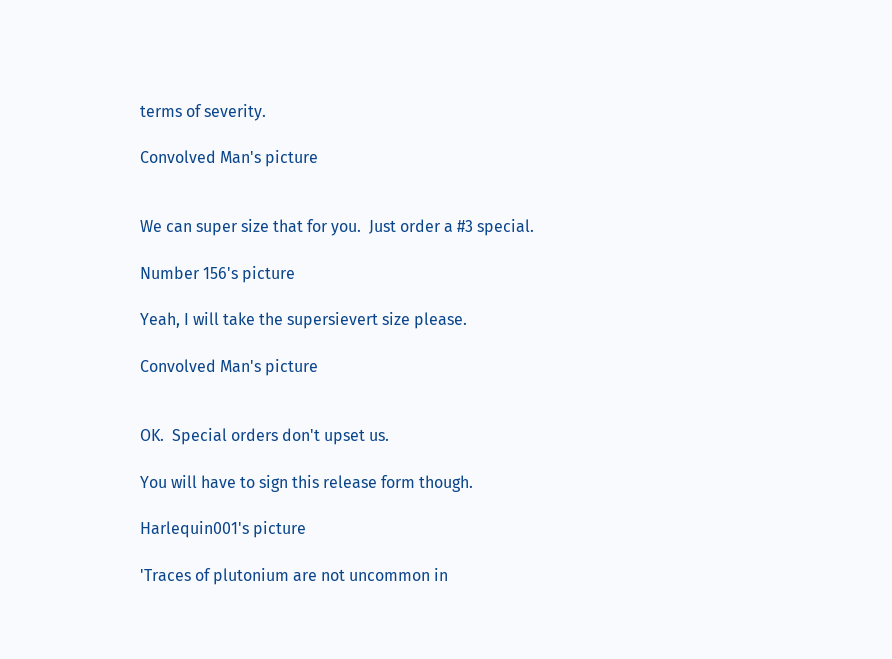terms of severity.

Convolved Man's picture


We can super size that for you.  Just order a #3 special.

Number 156's picture

Yeah, I will take the supersievert size please.

Convolved Man's picture


OK.  Special orders don't upset us.

You will have to sign this release form though.

Harlequin001's picture

'Traces of plutonium are not uncommon in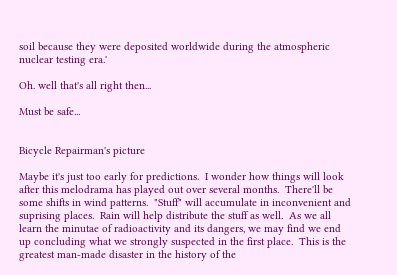soil because they were deposited worldwide during the atmospheric nuclear testing era.'

Oh. well that's all right then...

Must be safe...


Bicycle Repairman's picture

Maybe it's just too early for predictions.  I wonder how things will look after this melodrama has played out over several months.  There'll be some shifts in wind patterns.  "Stuff" will accumulate in inconvenient and suprising places.  Rain will help distribute the stuff as well.  As we all learn the minutae of radioactivity and its dangers, we may find we end up concluding what we strongly suspected in the first place.  This is the greatest man-made disaster in the history of the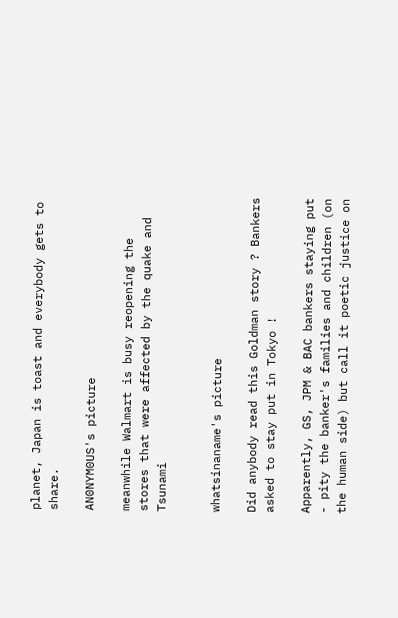planet, Japan is toast and everybody gets to share.

AN0NYM0US's picture

meanwhile Walmart is busy reopening the stores that were affected by the quake and Tsunami


whatsinaname's picture

Did anybody read this Goldman story ? Bankers asked to stay put in Tokyo !

Apparently, GS, JPM & BAC bankers staying put - pity the banker's families and children (on the human side) but call it poetic justice on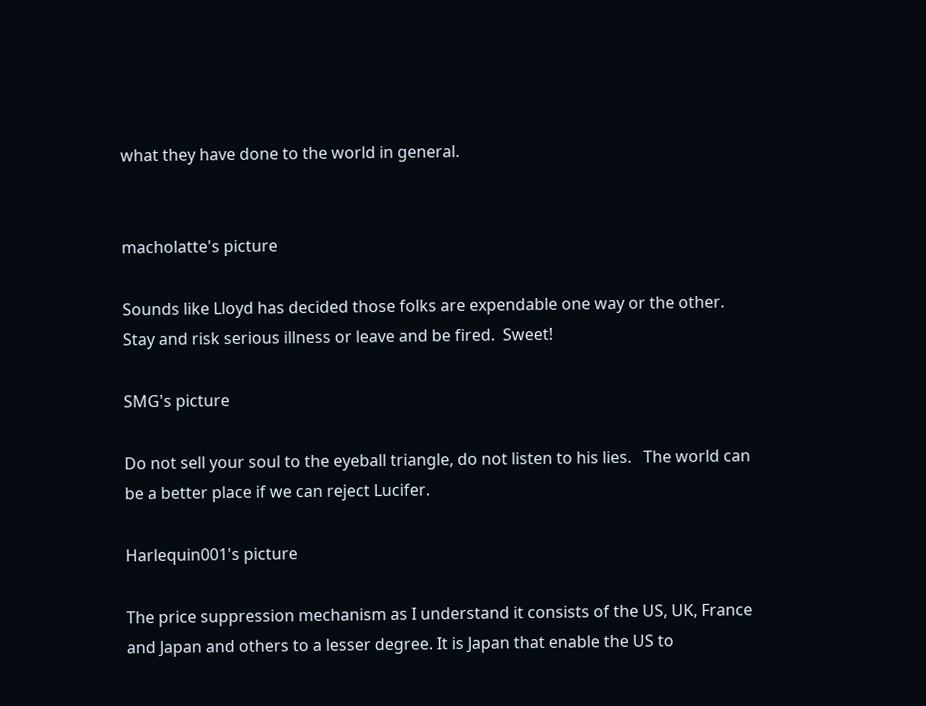what they have done to the world in general.


macholatte's picture

Sounds like Lloyd has decided those folks are expendable one way or the other. Stay and risk serious illness or leave and be fired.  Sweet!

SMG's picture

Do not sell your soul to the eyeball triangle, do not listen to his lies.   The world can be a better place if we can reject Lucifer.

Harlequin001's picture

The price suppression mechanism as I understand it consists of the US, UK, France and Japan and others to a lesser degree. It is Japan that enable the US to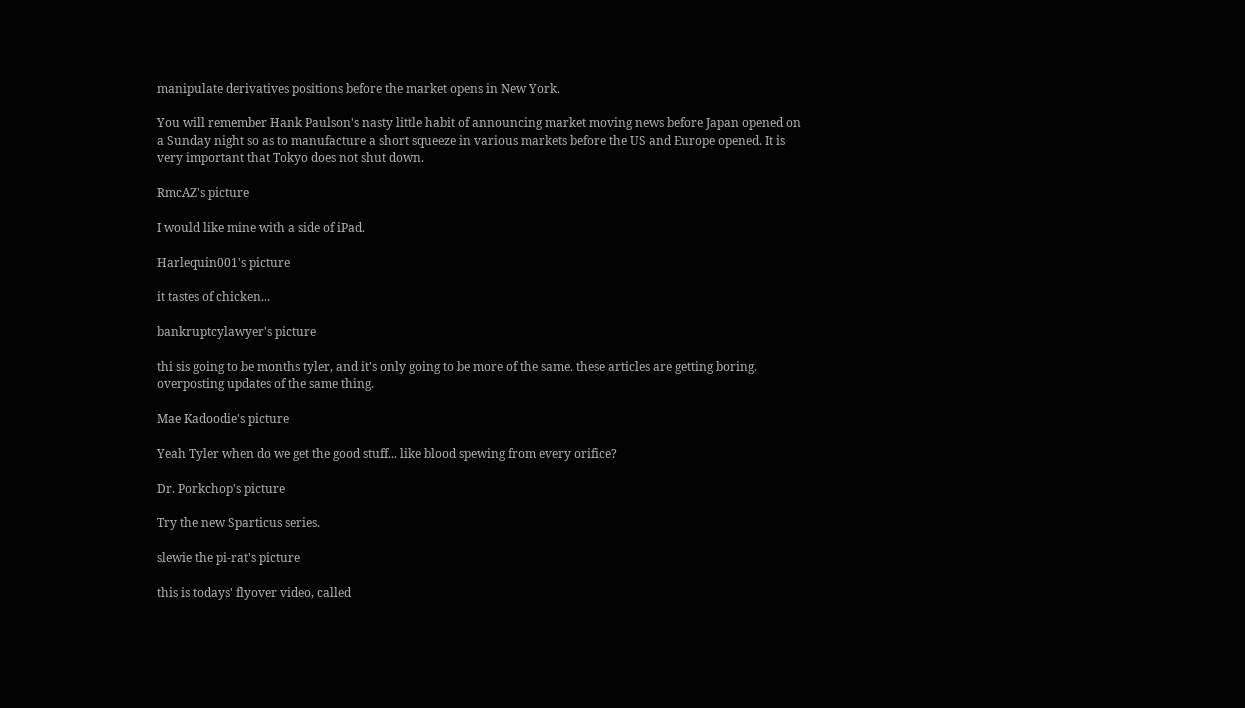manipulate derivatives positions before the market opens in New York.

You will remember Hank Paulson's nasty little habit of announcing market moving news before Japan opened on a Sunday night so as to manufacture a short squeeze in various markets before the US and Europe opened. It is very important that Tokyo does not shut down.

RmcAZ's picture

I would like mine with a side of iPad.

Harlequin001's picture

it tastes of chicken...

bankruptcylawyer's picture

thi sis going to be months tyler, and it's only going to be more of the same. these articles are getting boring. overposting updates of the same thing.

Mae Kadoodie's picture

Yeah Tyler when do we get the good stuff... like blood spewing from every orifice?

Dr. Porkchop's picture

Try the new Sparticus series.

slewie the pi-rat's picture

this is todays' flyover video, called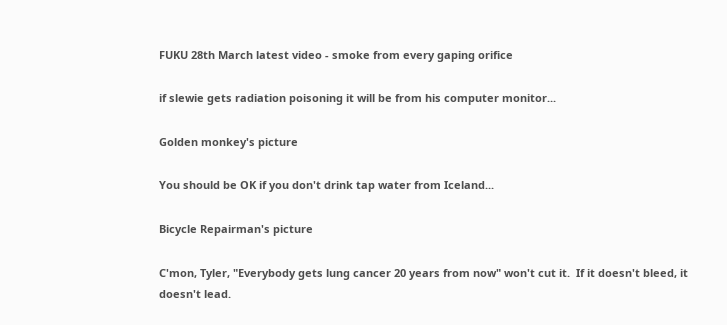FUKU 28th March latest video - smoke from every gaping orifice

if slewie gets radiation poisoning it will be from his computer monitor...

Golden monkey's picture

You should be OK if you don't drink tap water from Iceland...

Bicycle Repairman's picture

C'mon, Tyler, "Everybody gets lung cancer 20 years from now" won't cut it.  If it doesn't bleed, it doesn't lead.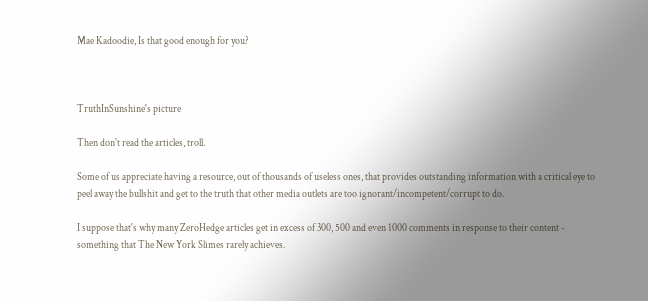Mae Kadoodie, Is that good enough for you?



TruthInSunshine's picture

Then don't read the articles, troll.

Some of us appreciate having a resource, out of thousands of useless ones, that provides outstanding information with a critical eye to peel away the bullshit and get to the truth that other media outlets are too ignorant/incompetent/corrupt to do.

I suppose that's why many ZeroHedge articles get in excess of 300, 500 and even 1000 comments in response to their content - something that The New York Slimes rarely achieves.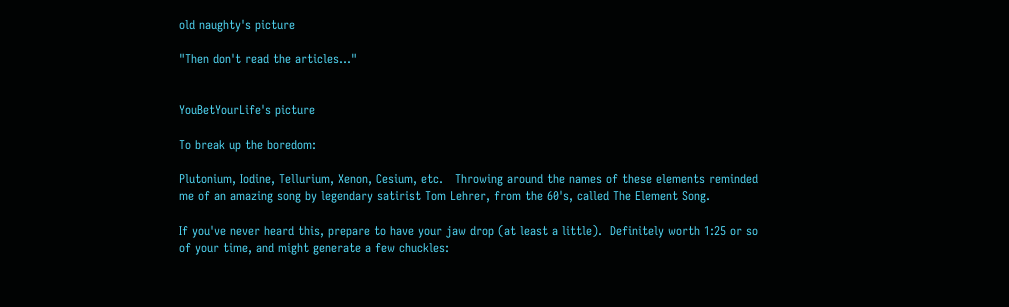old naughty's picture

"Then don't read the articles..."


YouBetYourLife's picture

To break up the boredom:

Plutonium, Iodine, Tellurium, Xenon, Cesium, etc.   Throwing around the names of these elements reminded me of an amazing song by legendary satirist Tom Lehrer, from the 60's, called The Element Song.

If you've never heard this, prepare to have your jaw drop (at least a little).  Definitely worth 1:25 or so of your time, and might generate a few chuckles: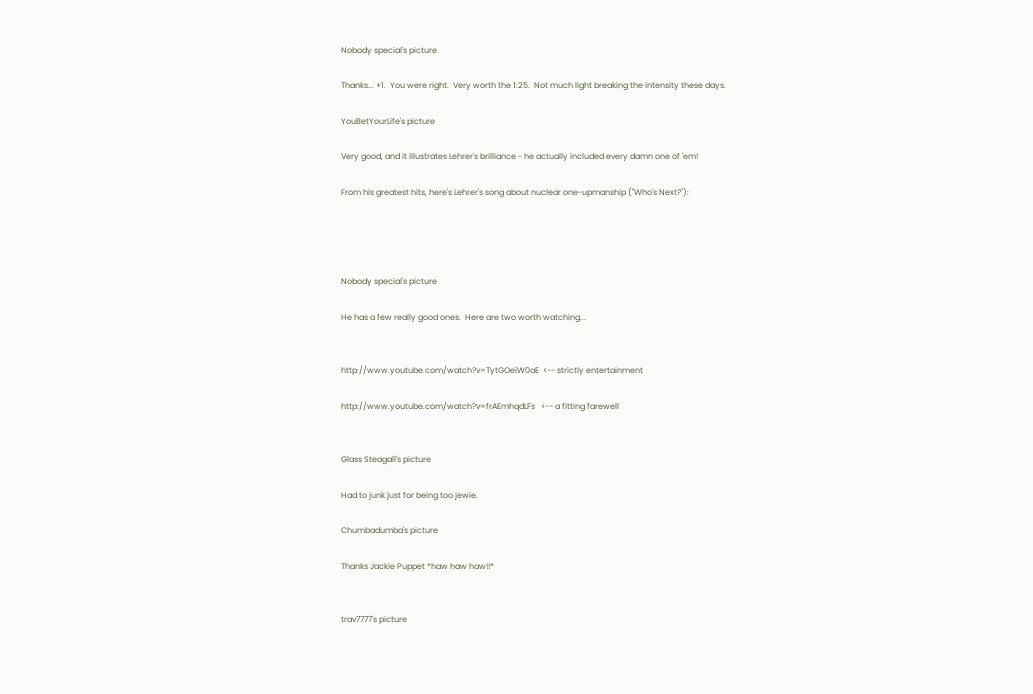Nobody special's picture

Thanks... +1.  You were right.  Very worth the 1:25.  Not much light breaking the intensity these days.

YouBetYourLife's picture

Very good, and it illustrates Lehrer's brilliance - he actually included every damn one of 'em!

From his greatest hits, here's Lehrer's song about nuclear one-upmanship ("Who's Next?"):




Nobody special's picture

He has a few really good ones.  Here are two worth watching...


http://www.youtube.com/watch?v=TytGOeiW0aE  <-- strictly entertainment

http://www.youtube.com/watch?v=frAEmhqdLFs   <-- a fitting farewell


Glass Steagall's picture

Had to junk just for being too jewie.

Chumbadumba's picture

Thanks Jackie Puppet *haw haw haw!!*


trav7777's picture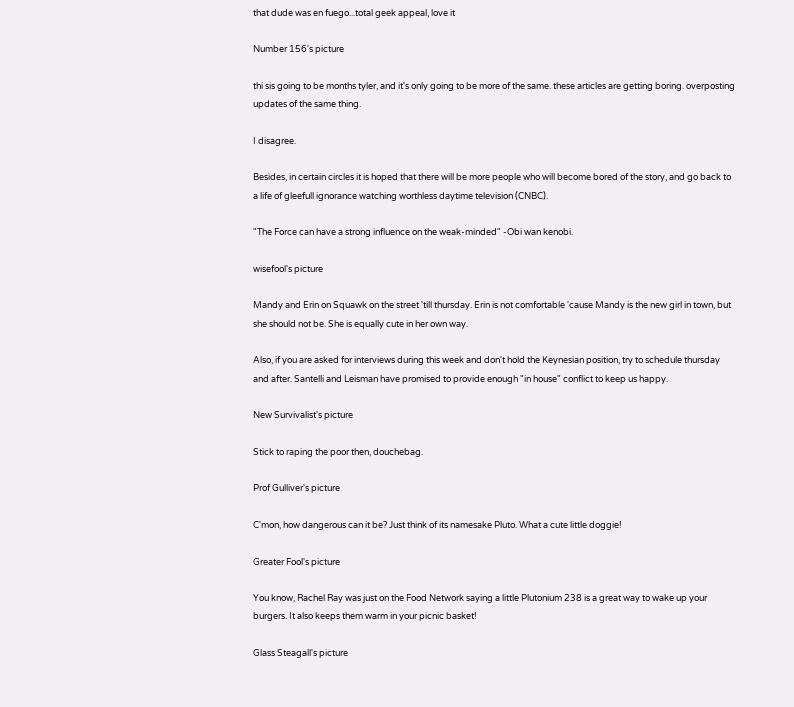that dude was en fuego...total geek appeal, love it

Number 156's picture

thi sis going to be months tyler, and it's only going to be more of the same. these articles are getting boring. overposting updates of the same thing.

I disagree.

Besides, in certain circles it is hoped that there will be more people who will become bored of the story, and go back to a life of gleefull ignorance watching worthless daytime television (CNBC).

"The Force can have a strong influence on the weak-minded" -Obi wan kenobi.

wisefool's picture

Mandy and Erin on Squawk on the street 'till thursday. Erin is not comfortable 'cause Mandy is the new girl in town, but she should not be. She is equally cute in her own way.

Also, if you are asked for interviews during this week and don't hold the Keynesian position, try to schedule thursday and after. Santelli and Leisman have promised to provide enough "in house" conflict to keep us happy.

New Survivalist's picture

Stick to raping the poor then, douchebag.

Prof Gulliver's picture

C'mon, how dangerous can it be? Just think of its namesake Pluto. What a cute little doggie!

Greater Fool's picture

You know, Rachel Ray was just on the Food Network saying a little Plutonium 238 is a great way to wake up your burgers. It also keeps them warm in your picnic basket!

Glass Steagall's picture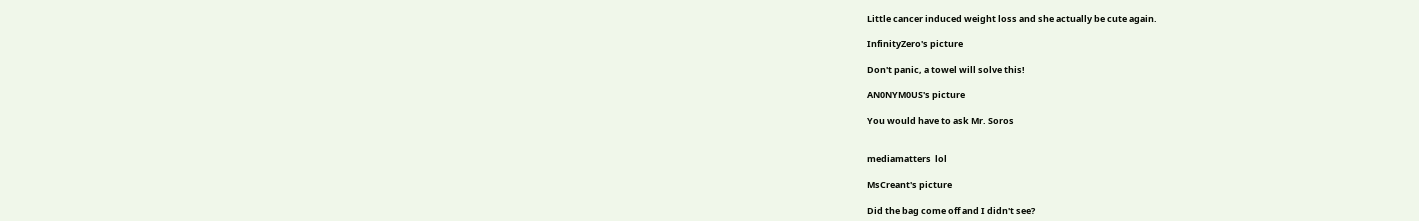Little cancer induced weight loss and she actually be cute again.

InfinityZero's picture

Don't panic, a towel will solve this!

AN0NYM0US's picture

You would have to ask Mr. Soros


mediamatters  lol

MsCreant's picture

Did the bag come off and I didn't see?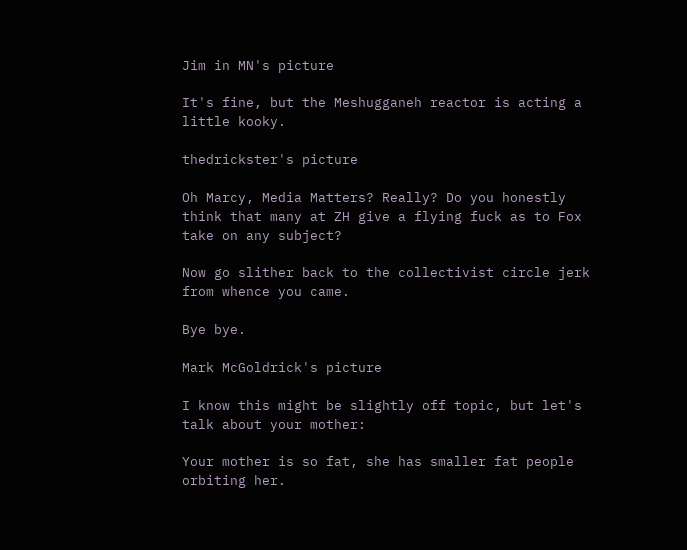Jim in MN's picture

It's fine, but the Meshugganeh reactor is acting a little kooky.

thedrickster's picture

Oh Marcy, Media Matters? Really? Do you honestly think that many at ZH give a flying fuck as to Fox take on any subject?

Now go slither back to the collectivist circle jerk from whence you came.

Bye bye.

Mark McGoldrick's picture

I know this might be slightly off topic, but let's talk about your mother:

Your mother is so fat, she has smaller fat people orbiting her.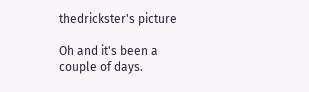thedrickster's picture

Oh and it's been a couple of days.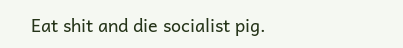Eat shit and die socialist pig.